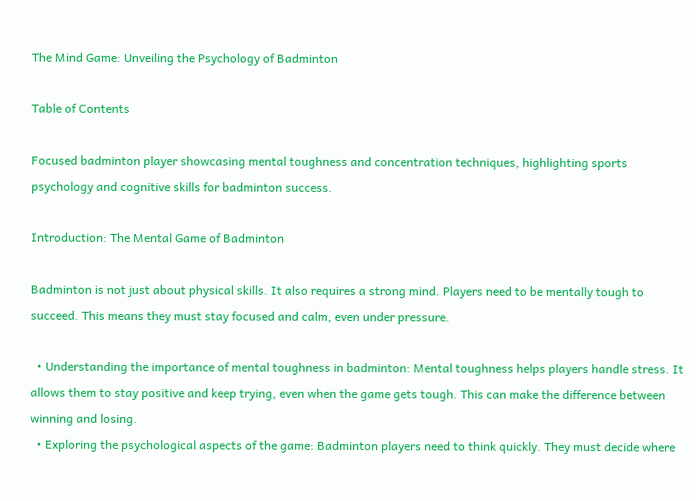The Mind Game: Unveiling the Psychology of Badminton

Table of Contents

Focused badminton player showcasing mental toughness and concentration techniques, highlighting sports psychology and cognitive skills for badminton success.

Introduction: The Mental Game of Badminton

Badminton is not just about physical skills. It also requires a strong mind. Players need to be mentally tough to succeed. This means they must stay focused and calm, even under pressure.

  • Understanding the importance of mental toughness in badminton: Mental toughness helps players handle stress. It allows them to stay positive and keep trying, even when the game gets tough. This can make the difference between winning and losing.
  • Exploring the psychological aspects of the game: Badminton players need to think quickly. They must decide where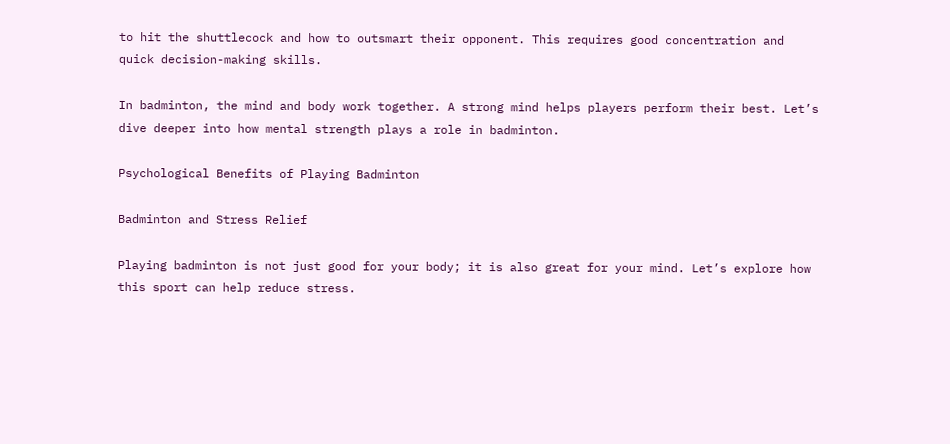to hit the shuttlecock and how to outsmart their opponent. This requires good concentration and quick decision-making skills.

In badminton, the mind and body work together. A strong mind helps players perform their best. Let’s dive deeper into how mental strength plays a role in badminton.

Psychological Benefits of Playing Badminton

Badminton and Stress Relief

Playing badminton is not just good for your body; it is also great for your mind. Let’s explore how this sport can help reduce stress.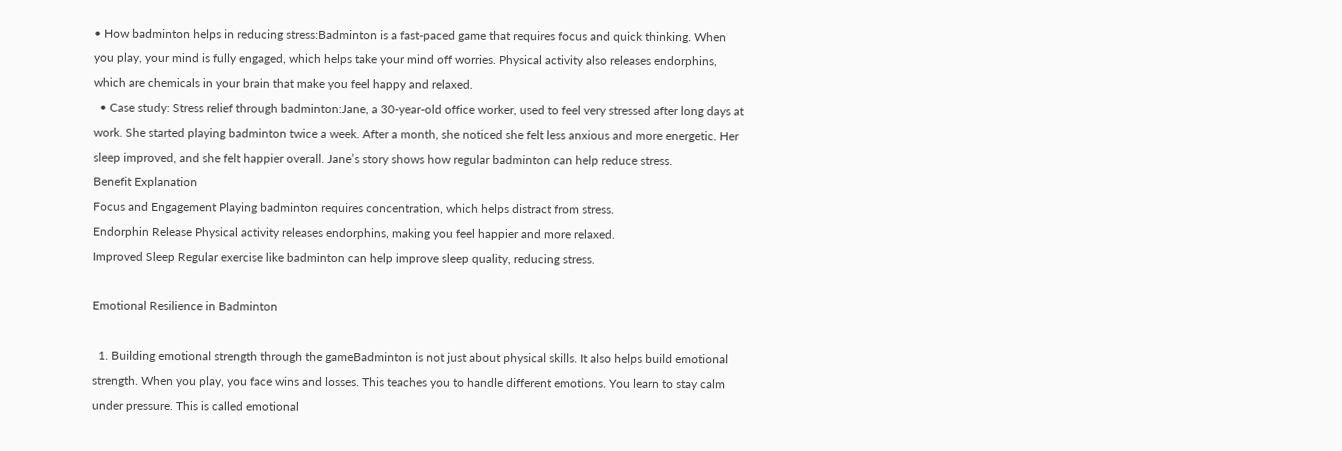• How badminton helps in reducing stress:Badminton is a fast-paced game that requires focus and quick thinking. When you play, your mind is fully engaged, which helps take your mind off worries. Physical activity also releases endorphins, which are chemicals in your brain that make you feel happy and relaxed.
  • Case study: Stress relief through badminton:Jane, a 30-year-old office worker, used to feel very stressed after long days at work. She started playing badminton twice a week. After a month, she noticed she felt less anxious and more energetic. Her sleep improved, and she felt happier overall. Jane’s story shows how regular badminton can help reduce stress.
Benefit Explanation
Focus and Engagement Playing badminton requires concentration, which helps distract from stress.
Endorphin Release Physical activity releases endorphins, making you feel happier and more relaxed.
Improved Sleep Regular exercise like badminton can help improve sleep quality, reducing stress.

Emotional Resilience in Badminton

  1. Building emotional strength through the gameBadminton is not just about physical skills. It also helps build emotional strength. When you play, you face wins and losses. This teaches you to handle different emotions. You learn to stay calm under pressure. This is called emotional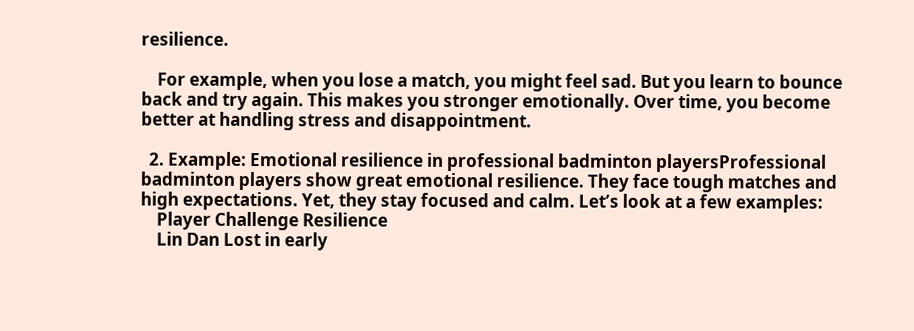resilience.

    For example, when you lose a match, you might feel sad. But you learn to bounce back and try again. This makes you stronger emotionally. Over time, you become better at handling stress and disappointment.

  2. Example: Emotional resilience in professional badminton playersProfessional badminton players show great emotional resilience. They face tough matches and high expectations. Yet, they stay focused and calm. Let’s look at a few examples:
    Player Challenge Resilience
    Lin Dan Lost in early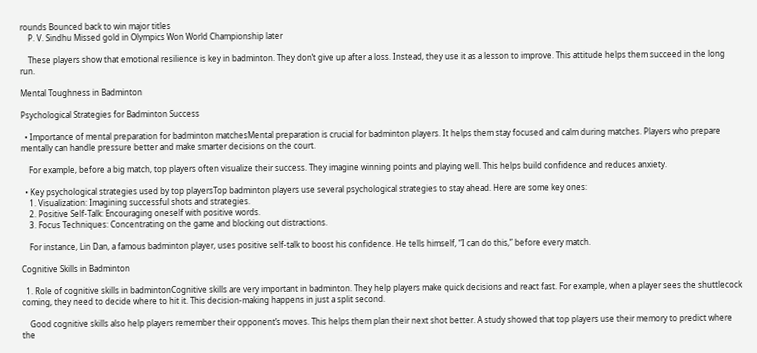rounds Bounced back to win major titles
    P. V. Sindhu Missed gold in Olympics Won World Championship later

    These players show that emotional resilience is key in badminton. They don’t give up after a loss. Instead, they use it as a lesson to improve. This attitude helps them succeed in the long run.

Mental Toughness in Badminton

Psychological Strategies for Badminton Success

  • Importance of mental preparation for badminton matchesMental preparation is crucial for badminton players. It helps them stay focused and calm during matches. Players who prepare mentally can handle pressure better and make smarter decisions on the court.

    For example, before a big match, top players often visualize their success. They imagine winning points and playing well. This helps build confidence and reduces anxiety.

  • Key psychological strategies used by top playersTop badminton players use several psychological strategies to stay ahead. Here are some key ones:
    1. Visualization: Imagining successful shots and strategies.
    2. Positive Self-Talk: Encouraging oneself with positive words.
    3. Focus Techniques: Concentrating on the game and blocking out distractions.

    For instance, Lin Dan, a famous badminton player, uses positive self-talk to boost his confidence. He tells himself, “I can do this,” before every match.

Cognitive Skills in Badminton

  1. Role of cognitive skills in badmintonCognitive skills are very important in badminton. They help players make quick decisions and react fast. For example, when a player sees the shuttlecock coming, they need to decide where to hit it. This decision-making happens in just a split second.

    Good cognitive skills also help players remember their opponent’s moves. This helps them plan their next shot better. A study showed that top players use their memory to predict where the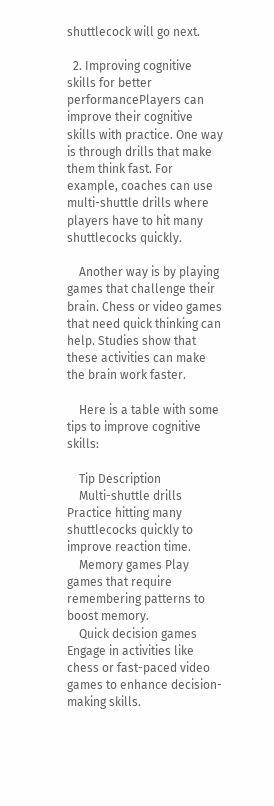shuttlecock will go next.

  2. Improving cognitive skills for better performancePlayers can improve their cognitive skills with practice. One way is through drills that make them think fast. For example, coaches can use multi-shuttle drills where players have to hit many shuttlecocks quickly.

    Another way is by playing games that challenge their brain. Chess or video games that need quick thinking can help. Studies show that these activities can make the brain work faster.

    Here is a table with some tips to improve cognitive skills:

    Tip Description
    Multi-shuttle drills Practice hitting many shuttlecocks quickly to improve reaction time.
    Memory games Play games that require remembering patterns to boost memory.
    Quick decision games Engage in activities like chess or fast-paced video games to enhance decision-making skills.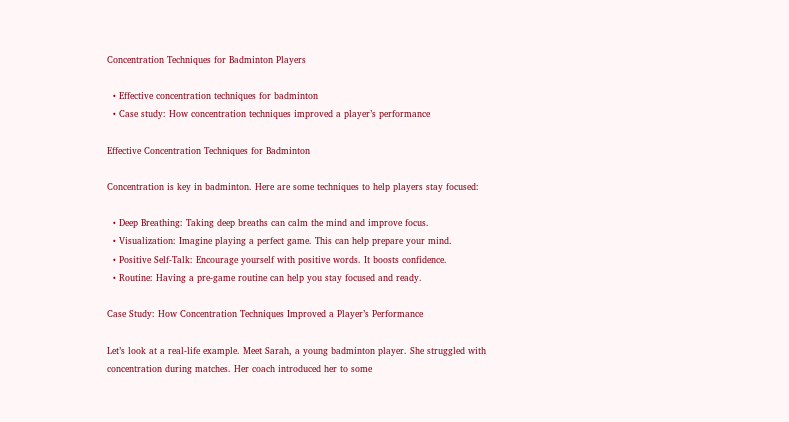Concentration Techniques for Badminton Players

  • Effective concentration techniques for badminton
  • Case study: How concentration techniques improved a player’s performance

Effective Concentration Techniques for Badminton

Concentration is key in badminton. Here are some techniques to help players stay focused:

  • Deep Breathing: Taking deep breaths can calm the mind and improve focus.
  • Visualization: Imagine playing a perfect game. This can help prepare your mind.
  • Positive Self-Talk: Encourage yourself with positive words. It boosts confidence.
  • Routine: Having a pre-game routine can help you stay focused and ready.

Case Study: How Concentration Techniques Improved a Player’s Performance

Let’s look at a real-life example. Meet Sarah, a young badminton player. She struggled with concentration during matches. Her coach introduced her to some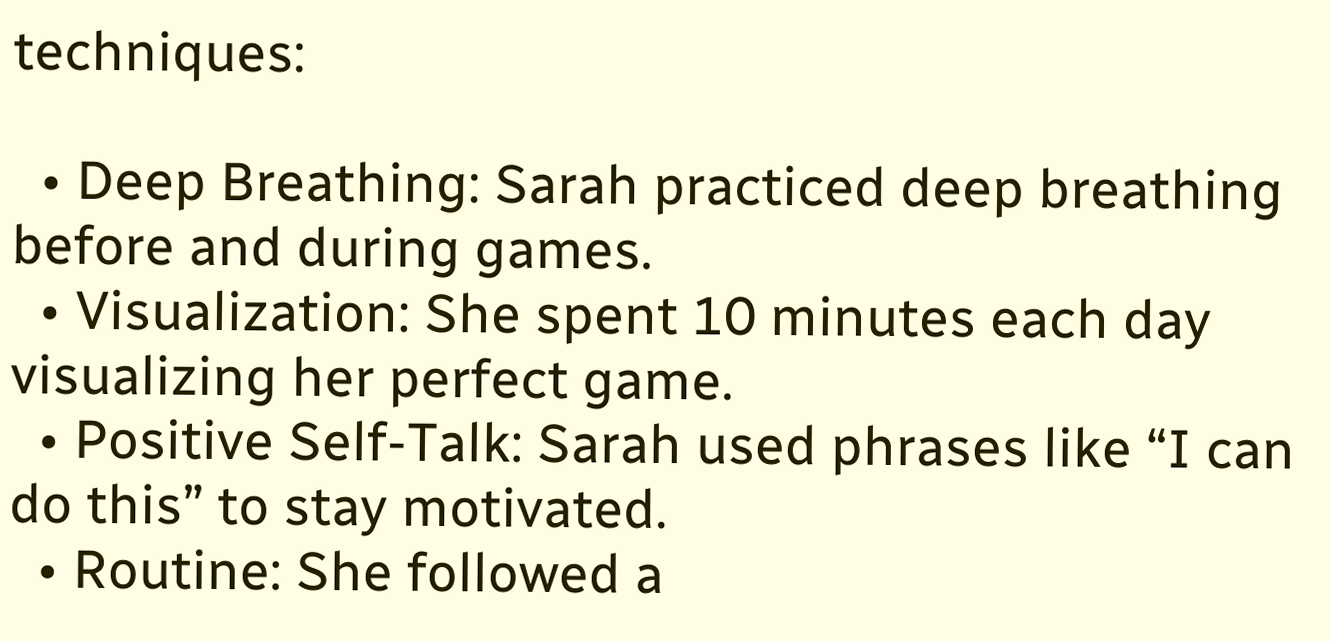techniques:

  • Deep Breathing: Sarah practiced deep breathing before and during games.
  • Visualization: She spent 10 minutes each day visualizing her perfect game.
  • Positive Self-Talk: Sarah used phrases like “I can do this” to stay motivated.
  • Routine: She followed a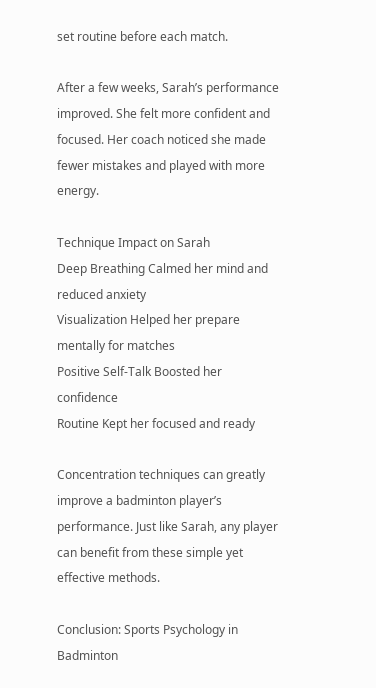set routine before each match.

After a few weeks, Sarah’s performance improved. She felt more confident and focused. Her coach noticed she made fewer mistakes and played with more energy.

Technique Impact on Sarah
Deep Breathing Calmed her mind and reduced anxiety
Visualization Helped her prepare mentally for matches
Positive Self-Talk Boosted her confidence
Routine Kept her focused and ready

Concentration techniques can greatly improve a badminton player’s performance. Just like Sarah, any player can benefit from these simple yet effective methods.

Conclusion: Sports Psychology in Badminton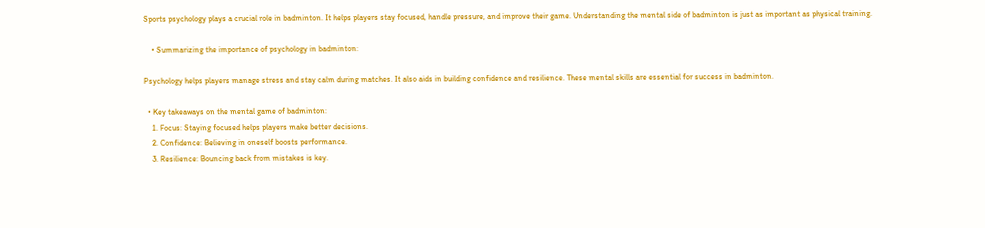Sports psychology plays a crucial role in badminton. It helps players stay focused, handle pressure, and improve their game. Understanding the mental side of badminton is just as important as physical training.

    • Summarizing the importance of psychology in badminton:

Psychology helps players manage stress and stay calm during matches. It also aids in building confidence and resilience. These mental skills are essential for success in badminton.

  • Key takeaways on the mental game of badminton:
    1. Focus: Staying focused helps players make better decisions.
    2. Confidence: Believing in oneself boosts performance.
    3. Resilience: Bouncing back from mistakes is key.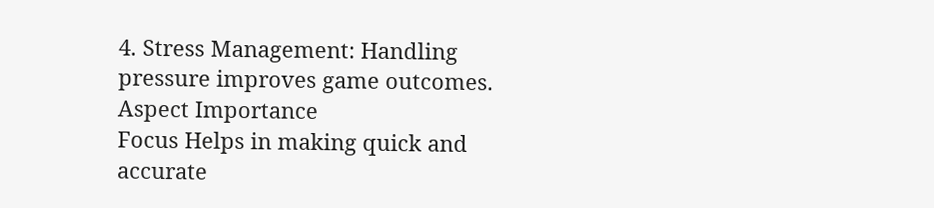4. Stress Management: Handling pressure improves game outcomes.
Aspect Importance
Focus Helps in making quick and accurate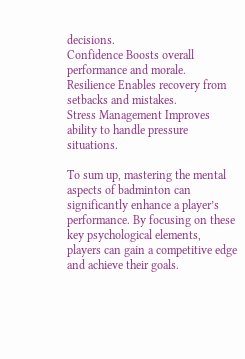decisions.
Confidence Boosts overall performance and morale.
Resilience Enables recovery from setbacks and mistakes.
Stress Management Improves ability to handle pressure situations.

To sum up, mastering the mental aspects of badminton can significantly enhance a player’s performance. By focusing on these key psychological elements, players can gain a competitive edge and achieve their goals.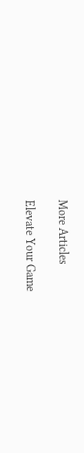More Articles

Elevate Your Game